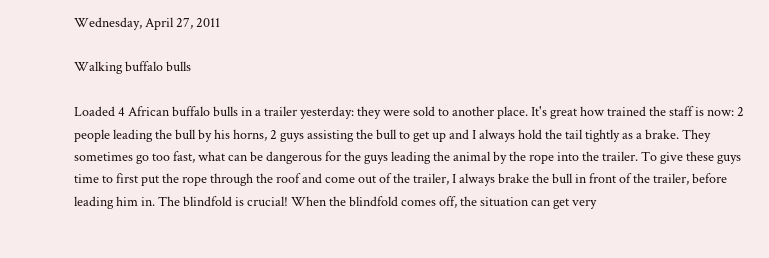Wednesday, April 27, 2011

Walking buffalo bulls

Loaded 4 African buffalo bulls in a trailer yesterday: they were sold to another place. It's great how trained the staff is now: 2 people leading the bull by his horns, 2 guys assisting the bull to get up and I always hold the tail tightly as a brake. They sometimes go too fast, what can be dangerous for the guys leading the animal by the rope into the trailer. To give these guys time to first put the rope through the roof and come out of the trailer, I always brake the bull in front of the trailer, before leading him in. The blindfold is crucial! When the blindfold comes off, the situation can get very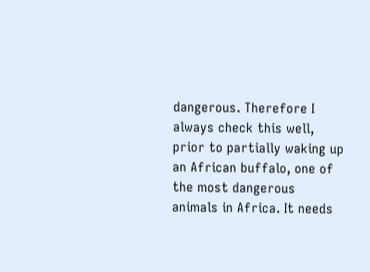dangerous. Therefore I always check this well, prior to partially waking up an African buffalo, one of the most dangerous animals in Africa. It needs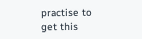practise to get this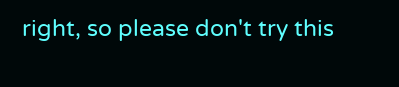right, so please don't try this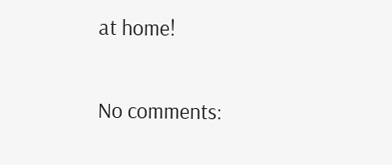at home!

No comments: